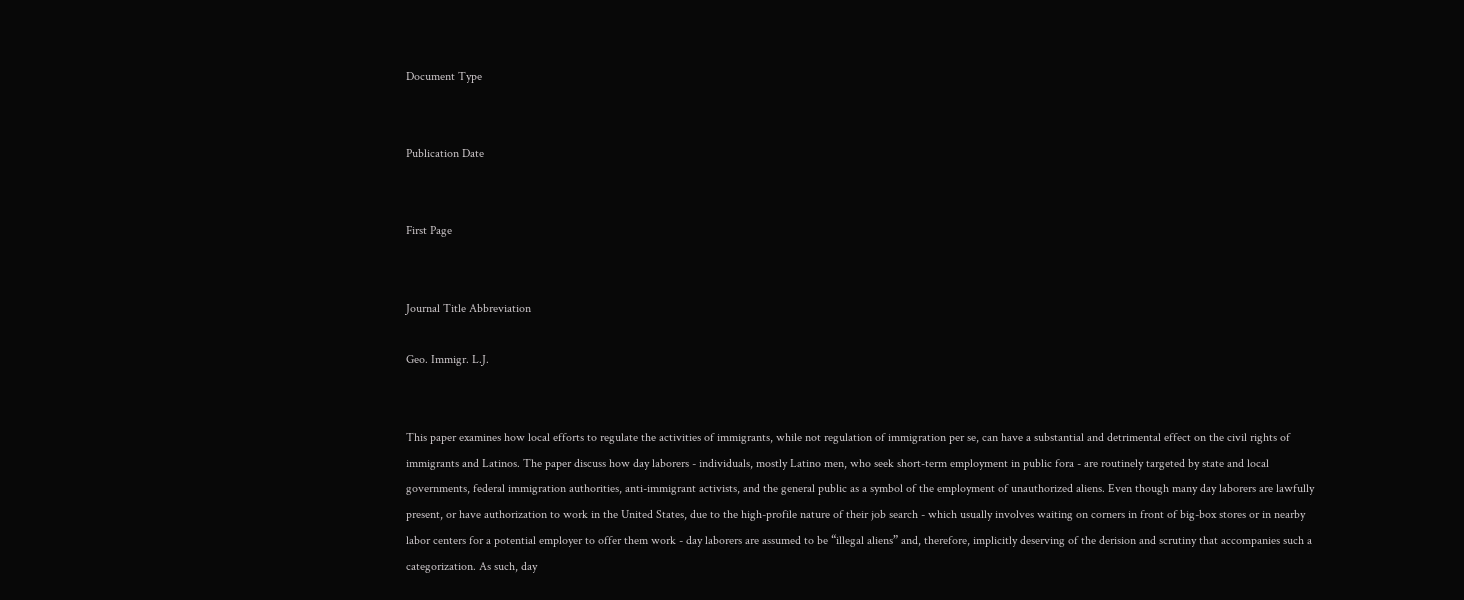Document Type


Publication Date


First Page


Journal Title Abbreviation

Geo. Immigr. L.J.


This paper examines how local efforts to regulate the activities of immigrants, while not regulation of immigration per se, can have a substantial and detrimental effect on the civil rights of immigrants and Latinos. The paper discuss how day laborers - individuals, mostly Latino men, who seek short-term employment in public fora - are routinely targeted by state and local governments, federal immigration authorities, anti-immigrant activists, and the general public as a symbol of the employment of unauthorized aliens. Even though many day laborers are lawfully present, or have authorization to work in the United States, due to the high-profile nature of their job search - which usually involves waiting on corners in front of big-box stores or in nearby labor centers for a potential employer to offer them work - day laborers are assumed to be “illegal aliens” and, therefore, implicitly deserving of the derision and scrutiny that accompanies such a categorization. As such, day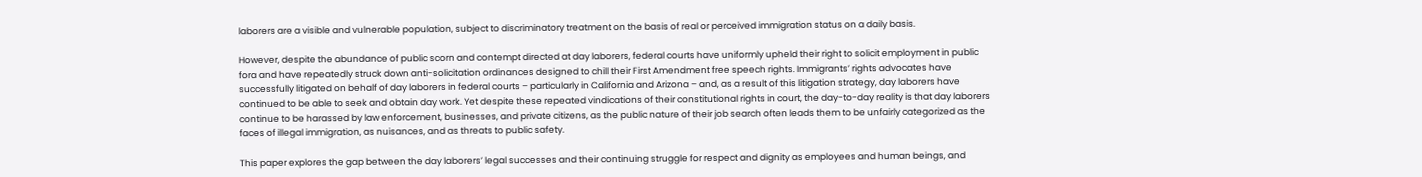laborers are a visible and vulnerable population, subject to discriminatory treatment on the basis of real or perceived immigration status on a daily basis.

However, despite the abundance of public scorn and contempt directed at day laborers, federal courts have uniformly upheld their right to solicit employment in public fora and have repeatedly struck down anti-solicitation ordinances designed to chill their First Amendment free speech rights. Immigrants’ rights advocates have successfully litigated on behalf of day laborers in federal courts – particularly in California and Arizona – and, as a result of this litigation strategy, day laborers have continued to be able to seek and obtain day work. Yet despite these repeated vindications of their constitutional rights in court, the day-to-day reality is that day laborers continue to be harassed by law enforcement, businesses, and private citizens, as the public nature of their job search often leads them to be unfairly categorized as the faces of illegal immigration, as nuisances, and as threats to public safety.

This paper explores the gap between the day laborers’ legal successes and their continuing struggle for respect and dignity as employees and human beings, and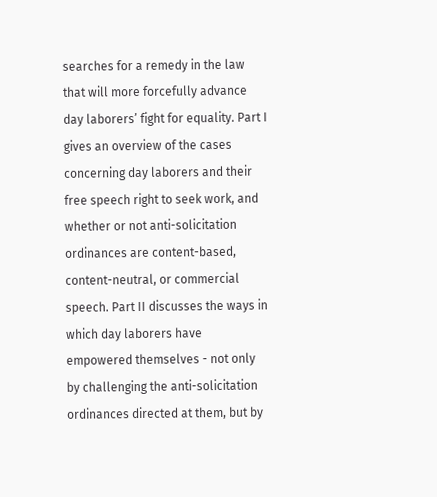searches for a remedy in the law that will more forcefully advance day laborers’ fight for equality. Part I gives an overview of the cases concerning day laborers and their free speech right to seek work, and whether or not anti-solicitation ordinances are content-based, content-neutral, or commercial speech. Part II discusses the ways in which day laborers have empowered themselves - not only by challenging the anti-solicitation ordinances directed at them, but by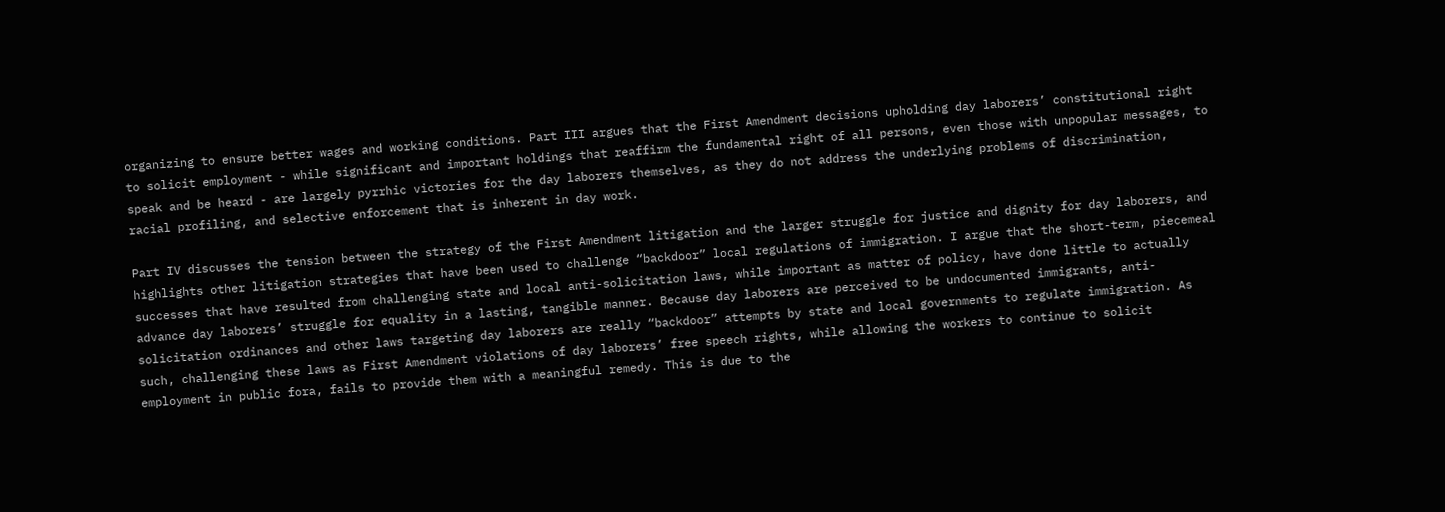organizing to ensure better wages and working conditions. Part III argues that the First Amendment decisions upholding day laborers’ constitutional right to solicit employment - while significant and important holdings that reaffirm the fundamental right of all persons, even those with unpopular messages, to speak and be heard - are largely pyrrhic victories for the day laborers themselves, as they do not address the underlying problems of discrimination, racial profiling, and selective enforcement that is inherent in day work.

Part IV discusses the tension between the strategy of the First Amendment litigation and the larger struggle for justice and dignity for day laborers, and highlights other litigation strategies that have been used to challenge “backdoor” local regulations of immigration. I argue that the short-term, piecemeal successes that have resulted from challenging state and local anti-solicitation laws, while important as matter of policy, have done little to actually advance day laborers’ struggle for equality in a lasting, tangible manner. Because day laborers are perceived to be undocumented immigrants, anti-solicitation ordinances and other laws targeting day laborers are really “backdoor” attempts by state and local governments to regulate immigration. As such, challenging these laws as First Amendment violations of day laborers’ free speech rights, while allowing the workers to continue to solicit employment in public fora, fails to provide them with a meaningful remedy. This is due to the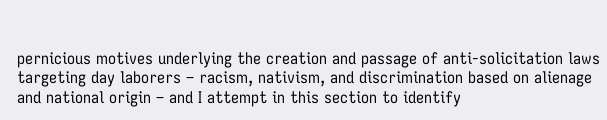pernicious motives underlying the creation and passage of anti-solicitation laws targeting day laborers – racism, nativism, and discrimination based on alienage and national origin – and I attempt in this section to identify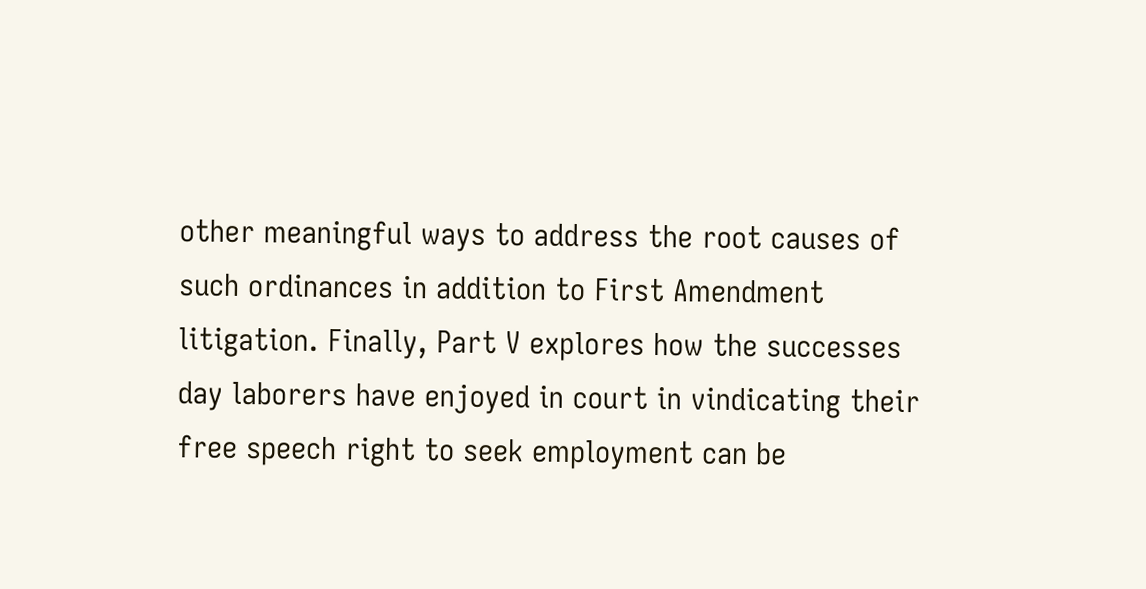other meaningful ways to address the root causes of such ordinances in addition to First Amendment litigation. Finally, Part V explores how the successes day laborers have enjoyed in court in vindicating their free speech right to seek employment can be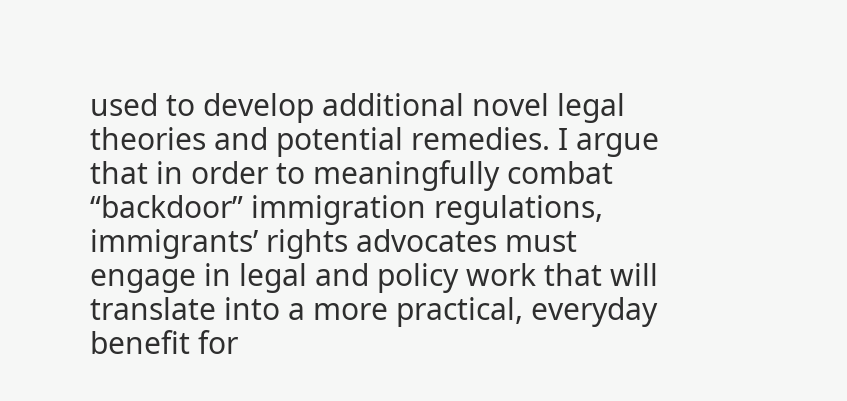used to develop additional novel legal theories and potential remedies. I argue that in order to meaningfully combat “backdoor” immigration regulations, immigrants’ rights advocates must engage in legal and policy work that will translate into a more practical, everyday benefit for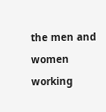the men and women working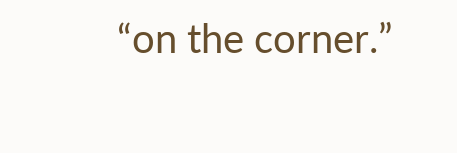“on the corner.”